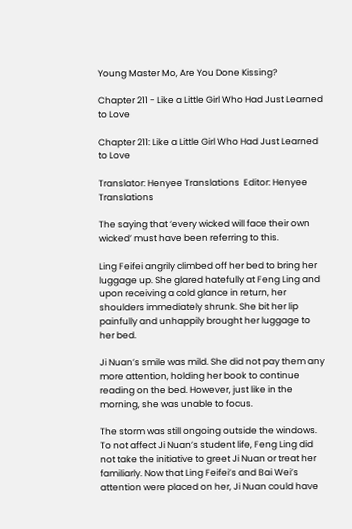Young Master Mo, Are You Done Kissing?

Chapter 211 - Like a Little Girl Who Had Just Learned to Love

Chapter 211: Like a Little Girl Who Had Just Learned to Love

Translator: Henyee Translations  Editor: Henyee Translations

The saying that ‘every wicked will face their own wicked’ must have been referring to this.

Ling Feifei angrily climbed off her bed to bring her luggage up. She glared hatefully at Feng Ling and upon receiving a cold glance in return, her shoulders immediately shrunk. She bit her lip painfully and unhappily brought her luggage to her bed.

Ji Nuan’s smile was mild. She did not pay them any more attention, holding her book to continue reading on the bed. However, just like in the morning, she was unable to focus.

The storm was still ongoing outside the windows. To not affect Ji Nuan’s student life, Feng Ling did not take the initiative to greet Ji Nuan or treat her familiarly. Now that Ling Feifei’s and Bai Wei’s attention were placed on her, Ji Nuan could have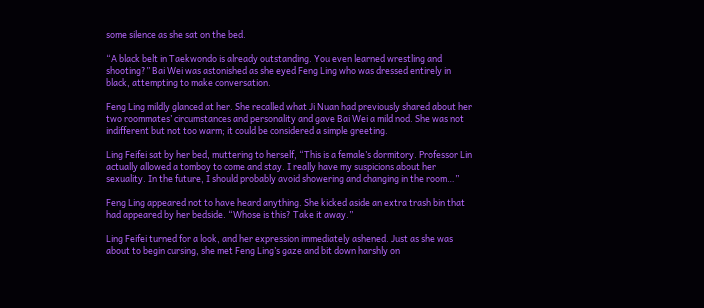some silence as she sat on the bed.

“A black belt in Taekwondo is already outstanding. You even learned wrestling and shooting?” Bai Wei was astonished as she eyed Feng Ling who was dressed entirely in black, attempting to make conversation.

Feng Ling mildly glanced at her. She recalled what Ji Nuan had previously shared about her two roommates’ circumstances and personality and gave Bai Wei a mild nod. She was not indifferent but not too warm; it could be considered a simple greeting.

Ling Feifei sat by her bed, muttering to herself, “This is a female’s dormitory. Professor Lin actually allowed a tomboy to come and stay. I really have my suspicions about her sexuality. In the future, I should probably avoid showering and changing in the room…”

Feng Ling appeared not to have heard anything. She kicked aside an extra trash bin that had appeared by her bedside. “Whose is this? Take it away.”

Ling Feifei turned for a look, and her expression immediately ashened. Just as she was about to begin cursing, she met Feng Ling’s gaze and bit down harshly on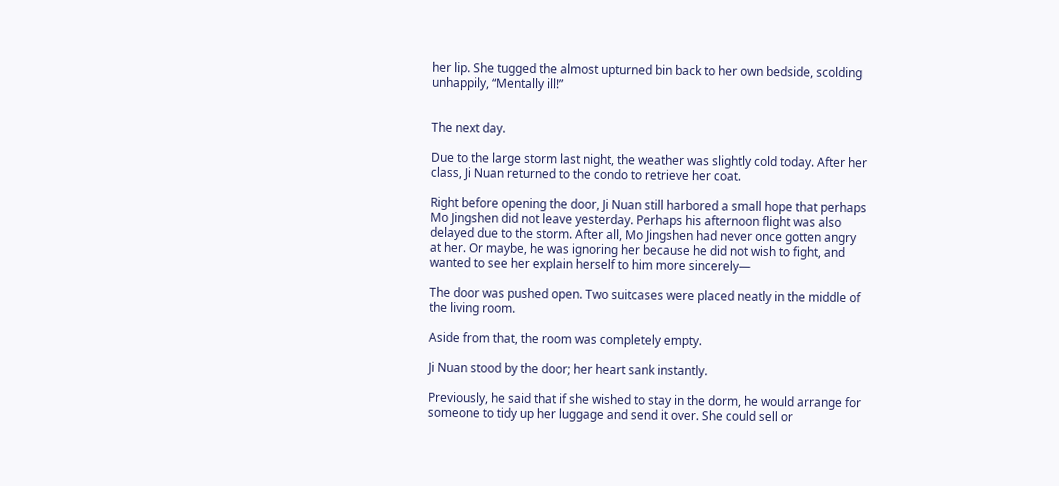her lip. She tugged the almost upturned bin back to her own bedside, scolding unhappily, “Mentally ill!”


The next day.

Due to the large storm last night, the weather was slightly cold today. After her class, Ji Nuan returned to the condo to retrieve her coat.

Right before opening the door, Ji Nuan still harbored a small hope that perhaps Mo Jingshen did not leave yesterday. Perhaps his afternoon flight was also delayed due to the storm. After all, Mo Jingshen had never once gotten angry at her. Or maybe, he was ignoring her because he did not wish to fight, and wanted to see her explain herself to him more sincerely—

The door was pushed open. Two suitcases were placed neatly in the middle of the living room.

Aside from that, the room was completely empty.

Ji Nuan stood by the door; her heart sank instantly.

Previously, he said that if she wished to stay in the dorm, he would arrange for someone to tidy up her luggage and send it over. She could sell or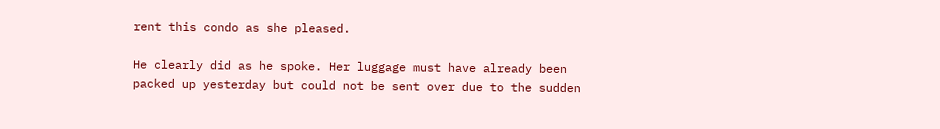rent this condo as she pleased.

He clearly did as he spoke. Her luggage must have already been packed up yesterday but could not be sent over due to the sudden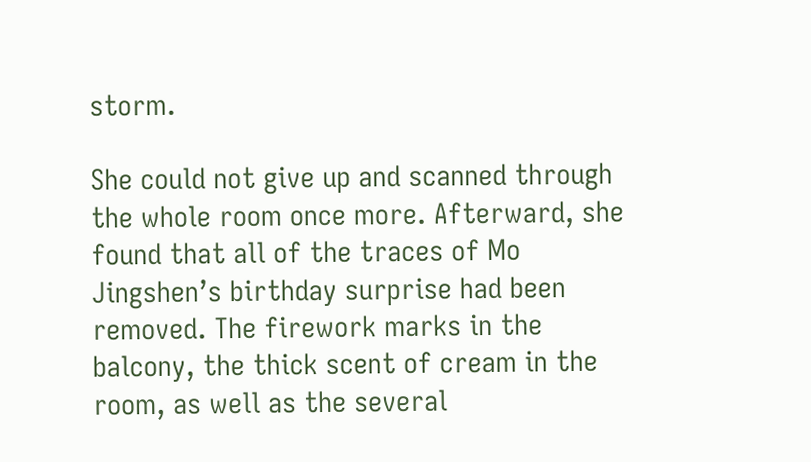storm.

She could not give up and scanned through the whole room once more. Afterward, she found that all of the traces of Mo Jingshen’s birthday surprise had been removed. The firework marks in the balcony, the thick scent of cream in the room, as well as the several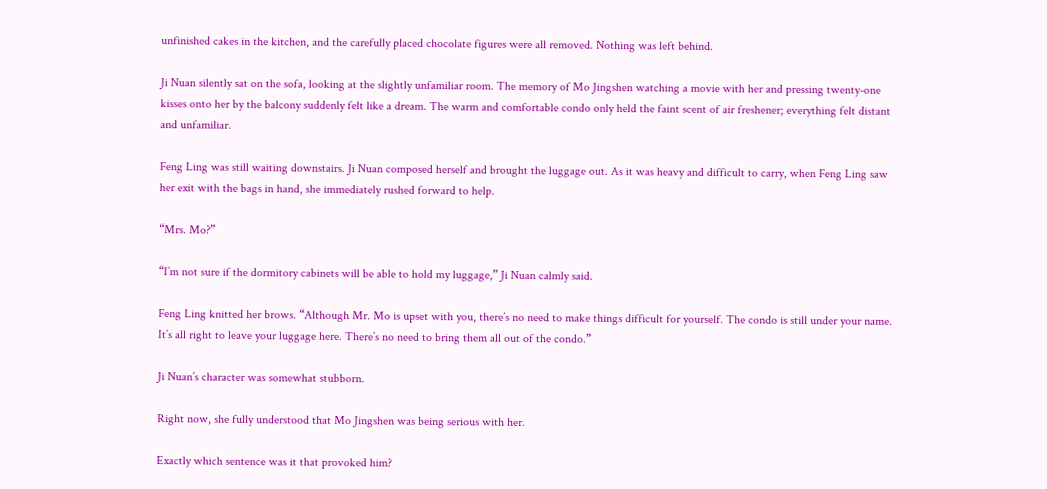unfinished cakes in the kitchen, and the carefully placed chocolate figures were all removed. Nothing was left behind.

Ji Nuan silently sat on the sofa, looking at the slightly unfamiliar room. The memory of Mo Jingshen watching a movie with her and pressing twenty-one kisses onto her by the balcony suddenly felt like a dream. The warm and comfortable condo only held the faint scent of air freshener; everything felt distant and unfamiliar.

Feng Ling was still waiting downstairs. Ji Nuan composed herself and brought the luggage out. As it was heavy and difficult to carry, when Feng Ling saw her exit with the bags in hand, she immediately rushed forward to help.

“Mrs. Mo?”

“I’m not sure if the dormitory cabinets will be able to hold my luggage,” Ji Nuan calmly said.

Feng Ling knitted her brows. “Although Mr. Mo is upset with you, there’s no need to make things difficult for yourself. The condo is still under your name. It’s all right to leave your luggage here. There’s no need to bring them all out of the condo.”

Ji Nuan’s character was somewhat stubborn.

Right now, she fully understood that Mo Jingshen was being serious with her.

Exactly which sentence was it that provoked him?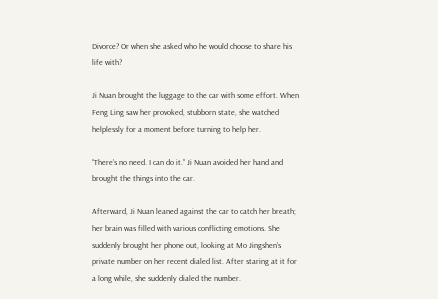Divorce? Or when she asked who he would choose to share his life with?

Ji Nuan brought the luggage to the car with some effort. When Feng Ling saw her provoked, stubborn state, she watched helplessly for a moment before turning to help her.

“There’s no need. I can do it.” Ji Nuan avoided her hand and brought the things into the car.

Afterward, Ji Nuan leaned against the car to catch her breath; her brain was filled with various conflicting emotions. She suddenly brought her phone out, looking at Mo Jingshen’s private number on her recent dialed list. After staring at it for a long while, she suddenly dialed the number.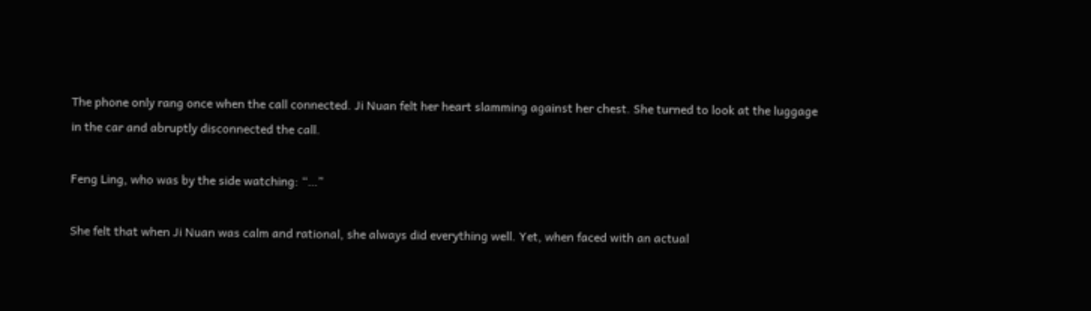The phone only rang once when the call connected. Ji Nuan felt her heart slamming against her chest. She turned to look at the luggage in the car and abruptly disconnected the call.

Feng Ling, who was by the side watching: “…”

She felt that when Ji Nuan was calm and rational, she always did everything well. Yet, when faced with an actual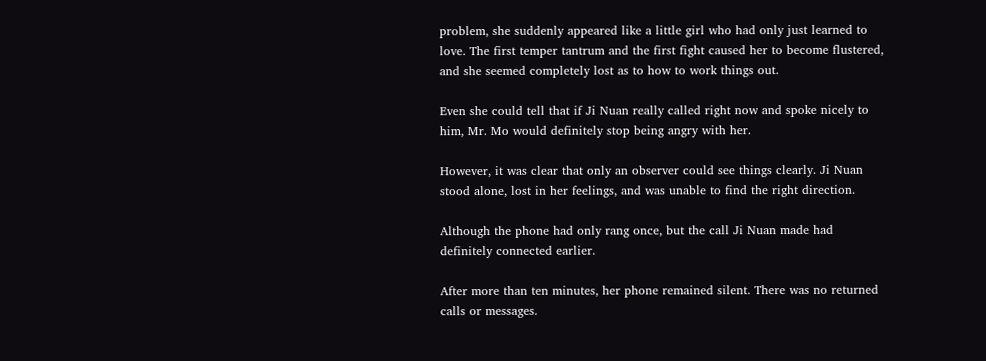problem, she suddenly appeared like a little girl who had only just learned to love. The first temper tantrum and the first fight caused her to become flustered, and she seemed completely lost as to how to work things out.

Even she could tell that if Ji Nuan really called right now and spoke nicely to him, Mr. Mo would definitely stop being angry with her.

However, it was clear that only an observer could see things clearly. Ji Nuan stood alone, lost in her feelings, and was unable to find the right direction.

Although the phone had only rang once, but the call Ji Nuan made had definitely connected earlier.

After more than ten minutes, her phone remained silent. There was no returned calls or messages.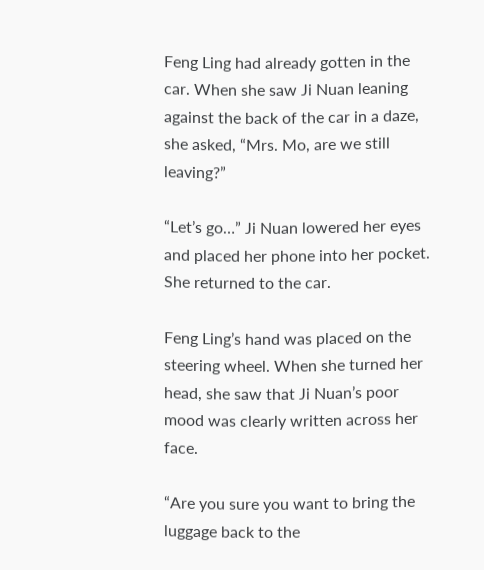Feng Ling had already gotten in the car. When she saw Ji Nuan leaning against the back of the car in a daze, she asked, “Mrs. Mo, are we still leaving?”

“Let’s go…” Ji Nuan lowered her eyes and placed her phone into her pocket. She returned to the car.

Feng Ling’s hand was placed on the steering wheel. When she turned her head, she saw that Ji Nuan’s poor mood was clearly written across her face.

“Are you sure you want to bring the luggage back to the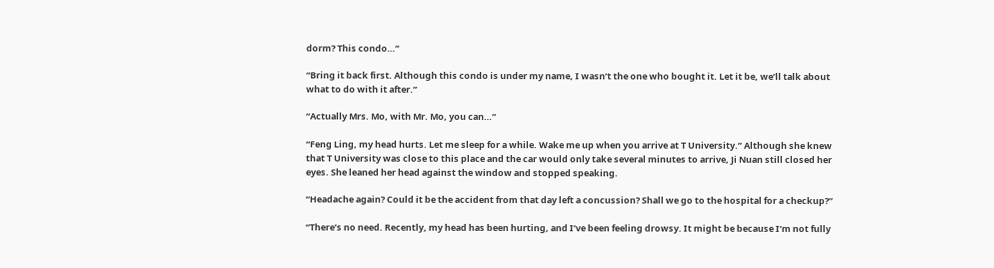dorm? This condo…”

“Bring it back first. Although this condo is under my name, I wasn’t the one who bought it. Let it be, we’ll talk about what to do with it after.”

“Actually Mrs. Mo, with Mr. Mo, you can…”

“Feng Ling, my head hurts. Let me sleep for a while. Wake me up when you arrive at T University.” Although she knew that T University was close to this place and the car would only take several minutes to arrive, Ji Nuan still closed her eyes. She leaned her head against the window and stopped speaking.

“Headache again? Could it be the accident from that day left a concussion? Shall we go to the hospital for a checkup?”

“There’s no need. Recently, my head has been hurting, and I’ve been feeling drowsy. It might be because I’m not fully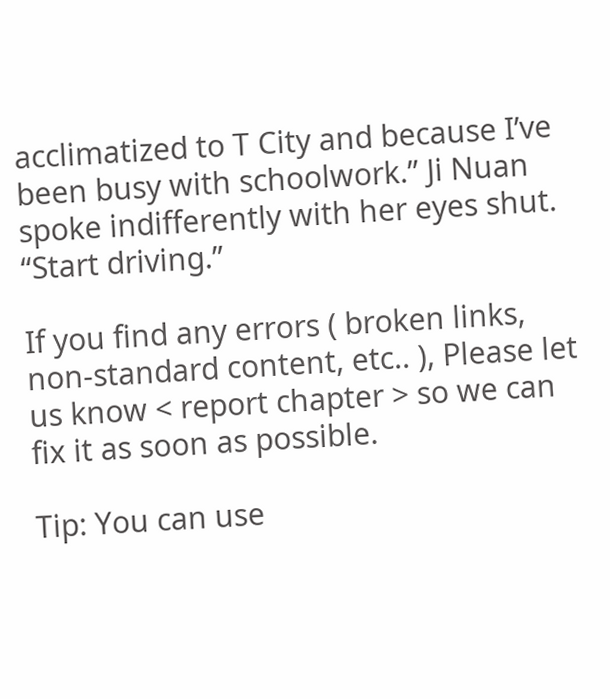acclimatized to T City and because I’ve been busy with schoolwork.” Ji Nuan spoke indifferently with her eyes shut. “Start driving.”

If you find any errors ( broken links, non-standard content, etc.. ), Please let us know < report chapter > so we can fix it as soon as possible.

Tip: You can use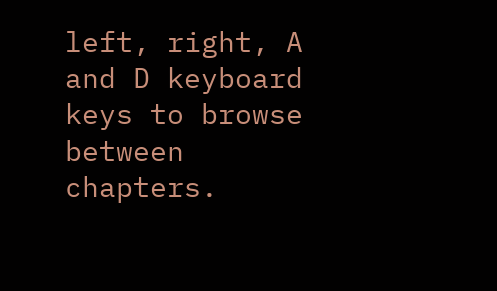left, right, A and D keyboard keys to browse between chapters.